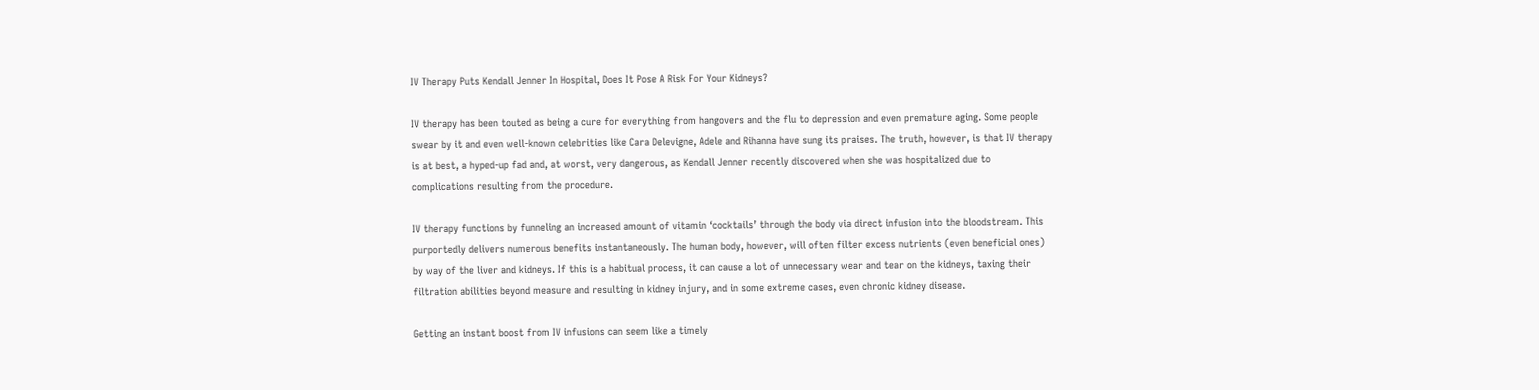IV Therapy Puts Kendall Jenner In Hospital, Does It Pose A Risk For Your Kidneys?

IV therapy has been touted as being a cure for everything from hangovers and the flu to depression and even premature aging. Some people swear by it and even well-known celebrities like Cara Delevigne, Adele and Rihanna have sung its praises. The truth, however, is that IV therapy is at best, a hyped-up fad and, at worst, very dangerous, as Kendall Jenner recently discovered when she was hospitalized due to complications resulting from the procedure.

IV therapy functions by funneling an increased amount of vitamin ‘cocktails’ through the body via direct infusion into the bloodstream. This purportedly delivers numerous benefits instantaneously. The human body, however, will often filter excess nutrients (even beneficial ones) by way of the liver and kidneys. If this is a habitual process, it can cause a lot of unnecessary wear and tear on the kidneys, taxing their filtration abilities beyond measure and resulting in kidney injury, and in some extreme cases, even chronic kidney disease.

Getting an instant boost from IV infusions can seem like a timely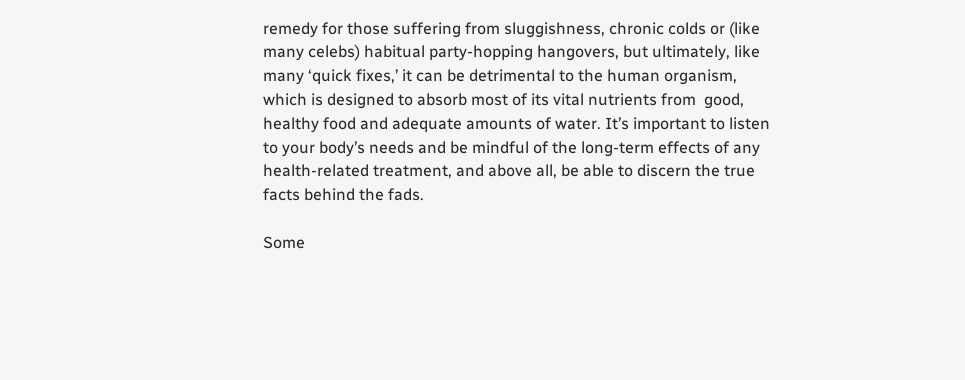remedy for those suffering from sluggishness, chronic colds or (like many celebs) habitual party-hopping hangovers, but ultimately, like many ‘quick fixes,’ it can be detrimental to the human organism, which is designed to absorb most of its vital nutrients from  good, healthy food and adequate amounts of water. It’s important to listen to your body’s needs and be mindful of the long-term effects of any health-related treatment, and above all, be able to discern the true facts behind the fads.

Some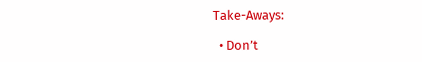Take-Aways:

  • Don’t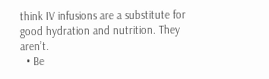think IV infusions are a substitute for good hydration and nutrition. They aren’t.
  • Be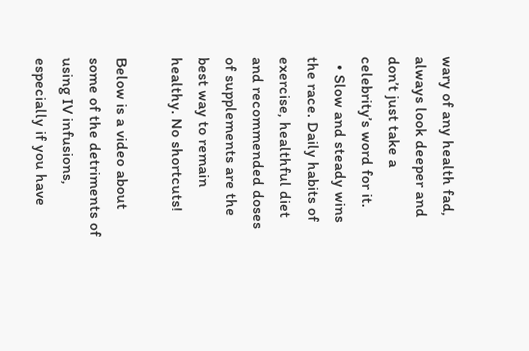wary of any health fad, always look deeper and don’t just take a celebrity’s word for it.
  • Slow and steady wins the race. Daily habits of exercise, healthful diet and recommended doses of supplements are the best way to remain healthy. No shortcuts!

Below is a video about some of the detriments of using IV infusions, especially if you have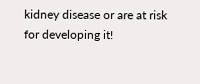kidney disease or are at risk for developing it!